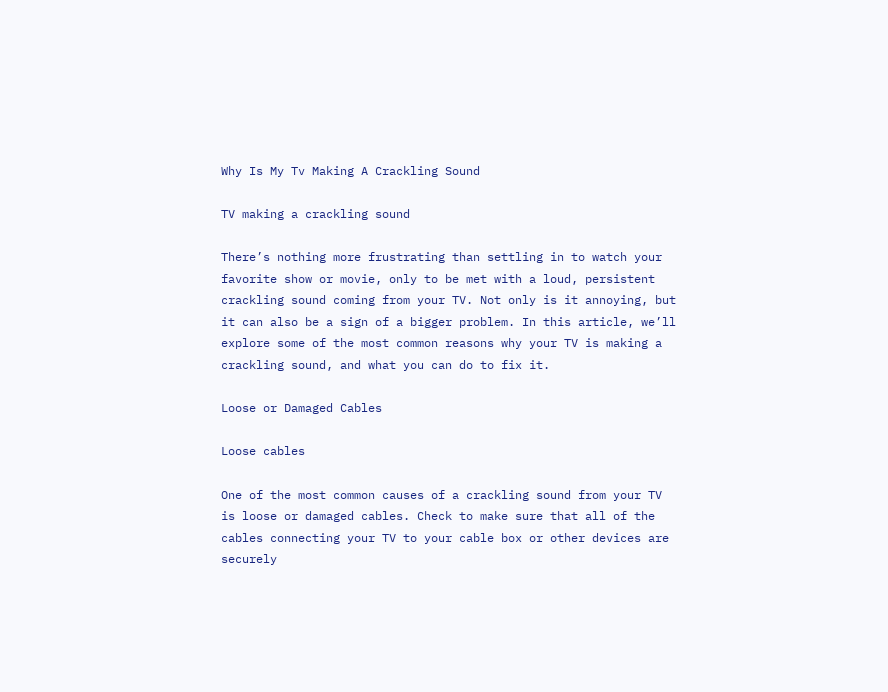Why Is My Tv Making A Crackling Sound

TV making a crackling sound

There’s nothing more frustrating than settling in to watch your favorite show or movie, only to be met with a loud, persistent crackling sound coming from your TV. Not only is it annoying, but it can also be a sign of a bigger problem. In this article, we’ll explore some of the most common reasons why your TV is making a crackling sound, and what you can do to fix it.

Loose or Damaged Cables

Loose cables

One of the most common causes of a crackling sound from your TV is loose or damaged cables. Check to make sure that all of the cables connecting your TV to your cable box or other devices are securely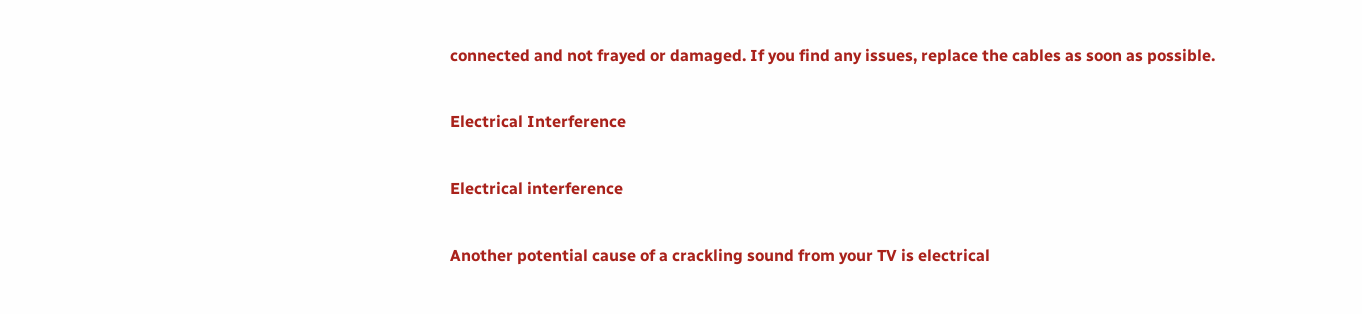connected and not frayed or damaged. If you find any issues, replace the cables as soon as possible.

Electrical Interference

Electrical interference

Another potential cause of a crackling sound from your TV is electrical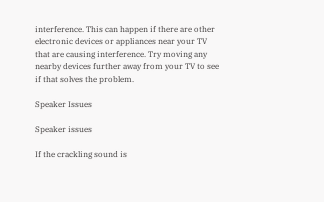interference. This can happen if there are other electronic devices or appliances near your TV that are causing interference. Try moving any nearby devices further away from your TV to see if that solves the problem.

Speaker Issues

Speaker issues

If the crackling sound is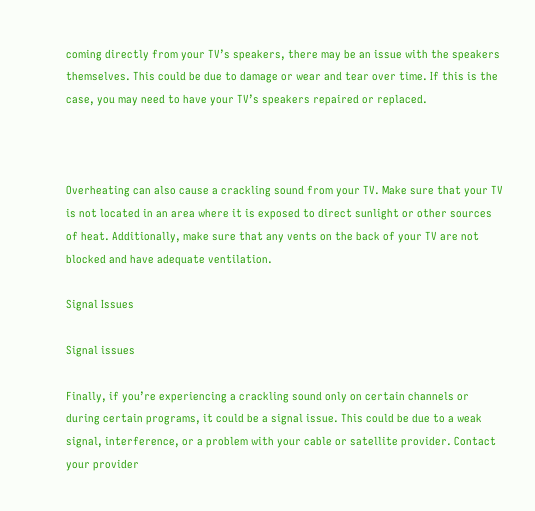coming directly from your TV’s speakers, there may be an issue with the speakers themselves. This could be due to damage or wear and tear over time. If this is the case, you may need to have your TV’s speakers repaired or replaced.



Overheating can also cause a crackling sound from your TV. Make sure that your TV is not located in an area where it is exposed to direct sunlight or other sources of heat. Additionally, make sure that any vents on the back of your TV are not blocked and have adequate ventilation.

Signal Issues

Signal issues

Finally, if you’re experiencing a crackling sound only on certain channels or during certain programs, it could be a signal issue. This could be due to a weak signal, interference, or a problem with your cable or satellite provider. Contact your provider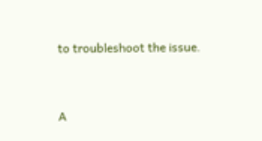to troubleshoot the issue.


A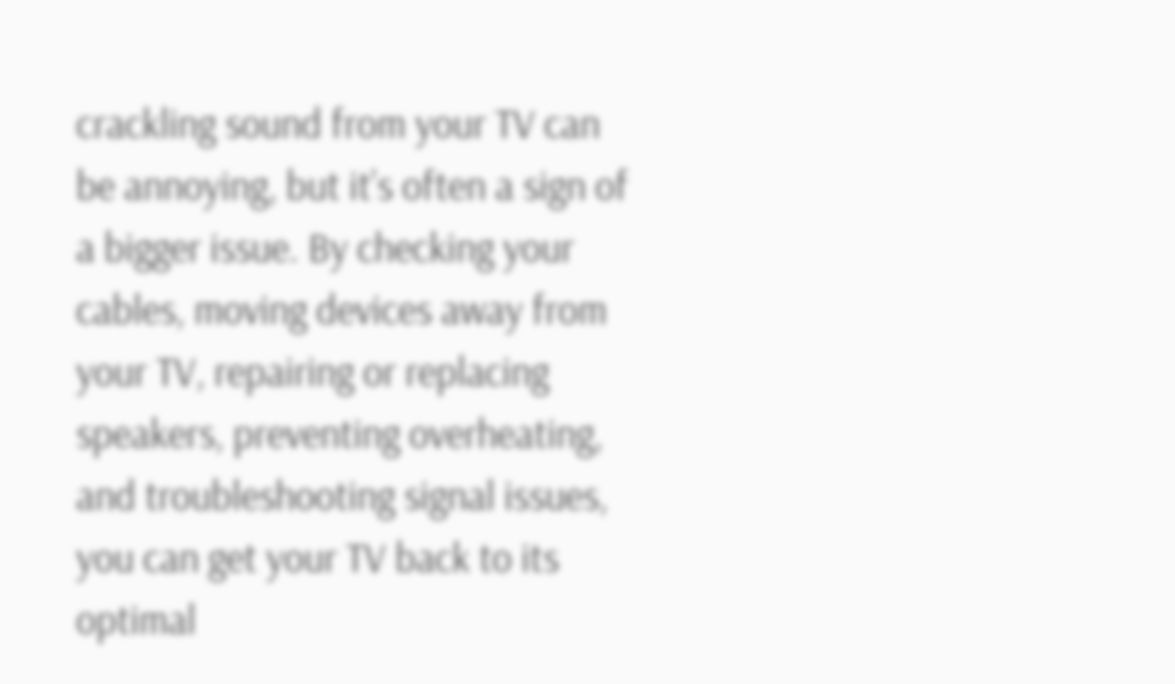crackling sound from your TV can be annoying, but it’s often a sign of a bigger issue. By checking your cables, moving devices away from your TV, repairing or replacing speakers, preventing overheating, and troubleshooting signal issues, you can get your TV back to its optimal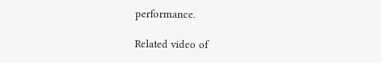performance.

Related video of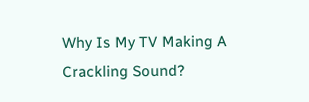Why Is My TV Making A Crackling Sound?